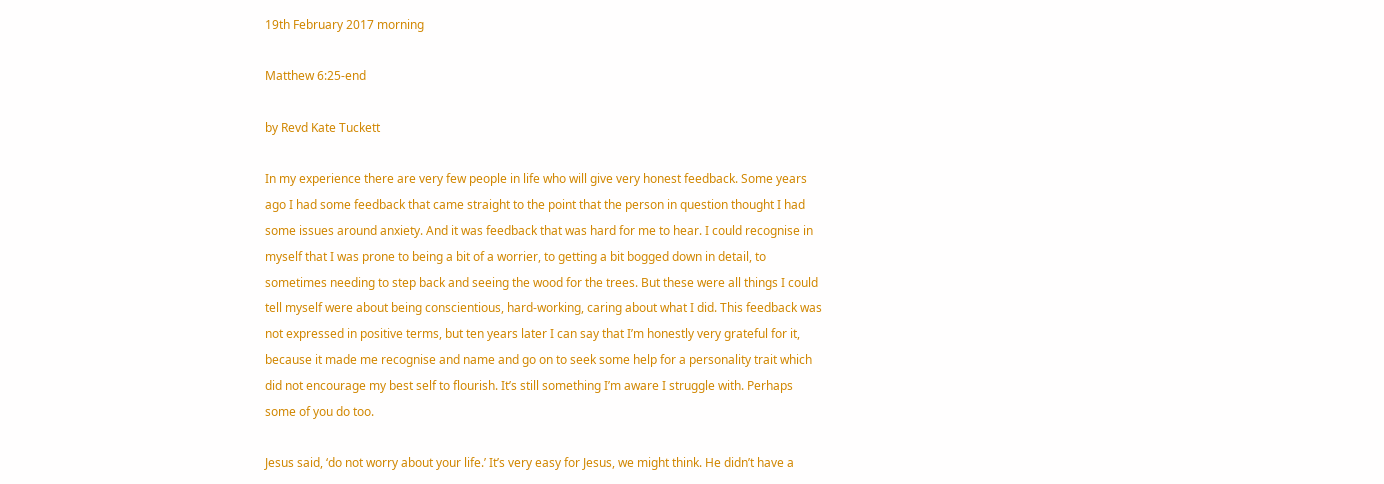19th February 2017 morning

Matthew 6:25-end

by Revd Kate Tuckett

In my experience there are very few people in life who will give very honest feedback. Some years ago I had some feedback that came straight to the point that the person in question thought I had some issues around anxiety. And it was feedback that was hard for me to hear. I could recognise in myself that I was prone to being a bit of a worrier, to getting a bit bogged down in detail, to sometimes needing to step back and seeing the wood for the trees. But these were all things I could tell myself were about being conscientious, hard-working, caring about what I did. This feedback was not expressed in positive terms, but ten years later I can say that I’m honestly very grateful for it, because it made me recognise and name and go on to seek some help for a personality trait which did not encourage my best self to flourish. It’s still something I’m aware I struggle with. Perhaps some of you do too.

Jesus said, ‘do not worry about your life.’ It’s very easy for Jesus, we might think. He didn’t have a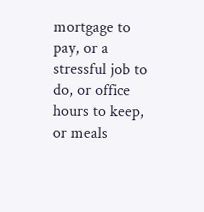mortgage to pay, or a stressful job to do, or office hours to keep, or meals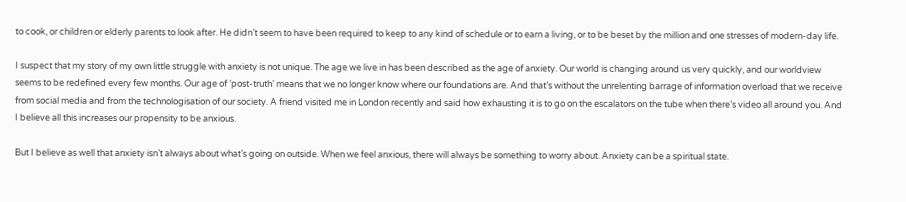to cook, or children or elderly parents to look after. He didn’t seem to have been required to keep to any kind of schedule or to earn a living, or to be beset by the million and one stresses of modern-day life.

I suspect that my story of my own little struggle with anxiety is not unique. The age we live in has been described as the age of anxiety. Our world is changing around us very quickly, and our worldview seems to be redefined every few months. Our age of ‘post-truth’ means that we no longer know where our foundations are. And that’s without the unrelenting barrage of information overload that we receive from social media and from the technologisation of our society. A friend visited me in London recently and said how exhausting it is to go on the escalators on the tube when there’s video all around you. And I believe all this increases our propensity to be anxious.

But I believe as well that anxiety isn’t always about what’s going on outside. When we feel anxious, there will always be something to worry about. Anxiety can be a spiritual state.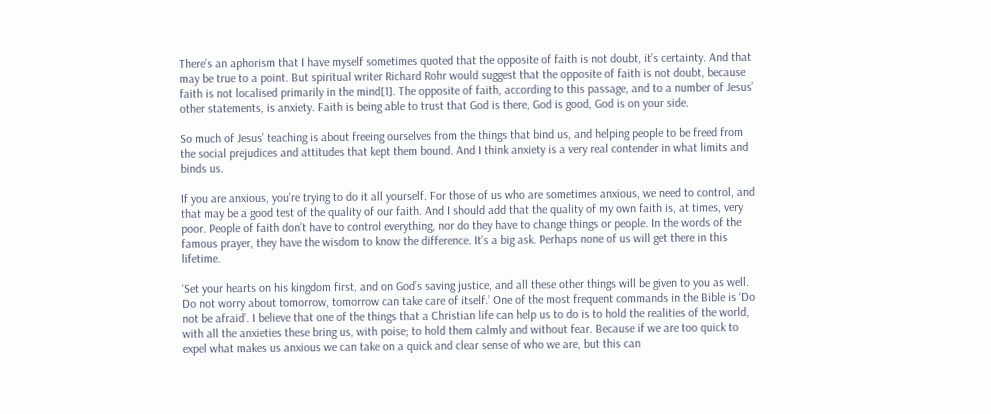There’s an aphorism that I have myself sometimes quoted that the opposite of faith is not doubt, it’s certainty. And that may be true to a point. But spiritual writer Richard Rohr would suggest that the opposite of faith is not doubt, because faith is not localised primarily in the mind[1]. The opposite of faith, according to this passage, and to a number of Jesus’ other statements, is anxiety. Faith is being able to trust that God is there, God is good, God is on your side.

So much of Jesus’ teaching is about freeing ourselves from the things that bind us, and helping people to be freed from the social prejudices and attitudes that kept them bound. And I think anxiety is a very real contender in what limits and binds us.

If you are anxious, you’re trying to do it all yourself. For those of us who are sometimes anxious, we need to control, and that may be a good test of the quality of our faith. And I should add that the quality of my own faith is, at times, very poor. People of faith don’t have to control everything, nor do they have to change things or people. In the words of the famous prayer, they have the wisdom to know the difference. It’s a big ask. Perhaps none of us will get there in this lifetime.

‘Set your hearts on his kingdom first, and on God’s saving justice, and all these other things will be given to you as well. Do not worry about tomorrow, tomorrow can take care of itself.’ One of the most frequent commands in the Bible is ‘Do not be afraid’. I believe that one of the things that a Christian life can help us to do is to hold the realities of the world, with all the anxieties these bring us, with poise; to hold them calmly and without fear. Because if we are too quick to expel what makes us anxious we can take on a quick and clear sense of who we are, but this can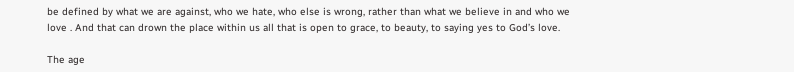be defined by what we are against, who we hate, who else is wrong, rather than what we believe in and who we love . And that can drown the place within us all that is open to grace, to beauty, to saying yes to God’s love.

The age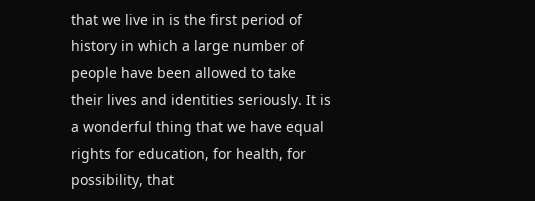that we live in is the first period of history in which a large number of people have been allowed to take their lives and identities seriously. It is a wonderful thing that we have equal rights for education, for health, for possibility, that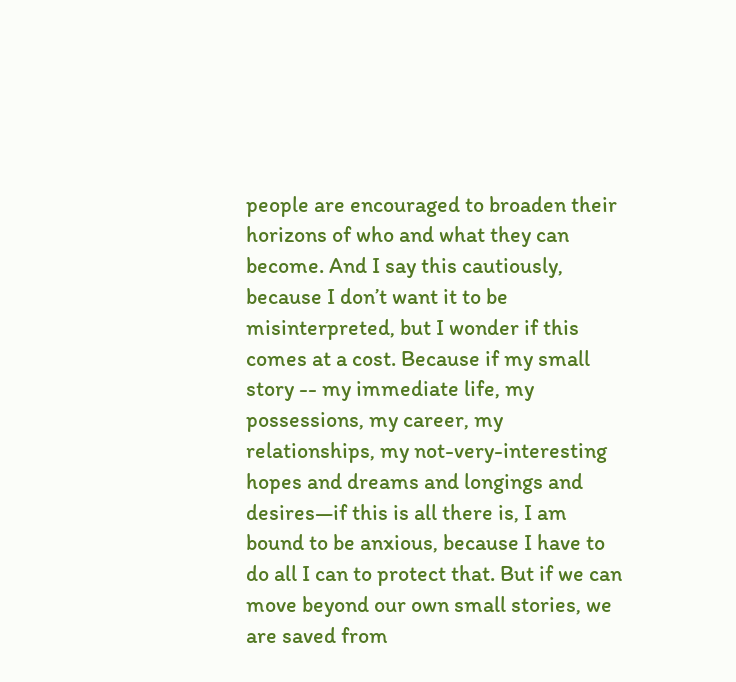people are encouraged to broaden their horizons of who and what they can become. And I say this cautiously, because I don’t want it to be misinterpreted, but I wonder if this comes at a cost. Because if my small story -- my immediate life, my possessions, my career, my relationships, my not-very-interesting hopes and dreams and longings and desires—if this is all there is, I am bound to be anxious, because I have to do all I can to protect that. But if we can move beyond our own small stories, we are saved from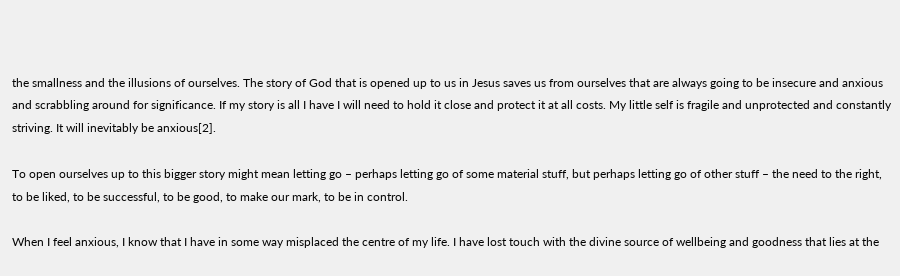the smallness and the illusions of ourselves. The story of God that is opened up to us in Jesus saves us from ourselves that are always going to be insecure and anxious and scrabbling around for significance. If my story is all I have I will need to hold it close and protect it at all costs. My little self is fragile and unprotected and constantly striving. It will inevitably be anxious[2].

To open ourselves up to this bigger story might mean letting go – perhaps letting go of some material stuff, but perhaps letting go of other stuff – the need to the right, to be liked, to be successful, to be good, to make our mark, to be in control.

When I feel anxious, I know that I have in some way misplaced the centre of my life. I have lost touch with the divine source of wellbeing and goodness that lies at the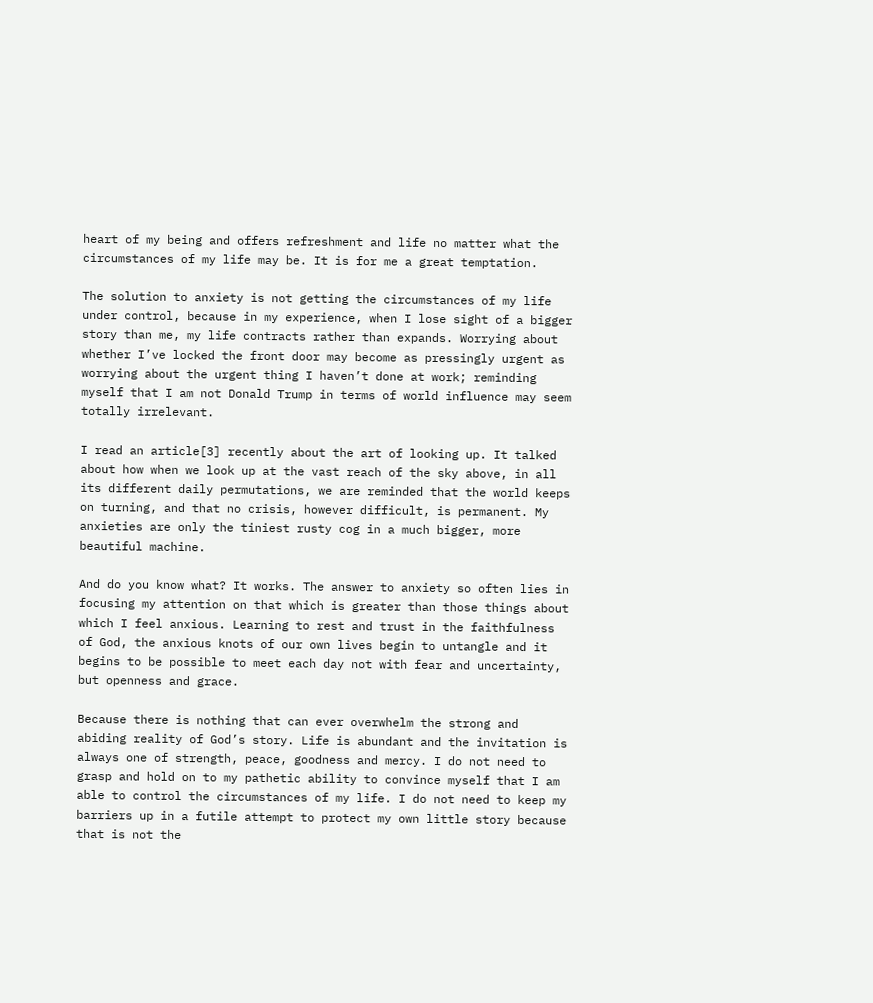heart of my being and offers refreshment and life no matter what the circumstances of my life may be. It is for me a great temptation.

The solution to anxiety is not getting the circumstances of my life under control, because in my experience, when I lose sight of a bigger story than me, my life contracts rather than expands. Worrying about whether I’ve locked the front door may become as pressingly urgent as worrying about the urgent thing I haven’t done at work; reminding myself that I am not Donald Trump in terms of world influence may seem totally irrelevant.

I read an article[3] recently about the art of looking up. It talked about how when we look up at the vast reach of the sky above, in all its different daily permutations, we are reminded that the world keeps on turning, and that no crisis, however difficult, is permanent. My anxieties are only the tiniest rusty cog in a much bigger, more beautiful machine.

And do you know what? It works. The answer to anxiety so often lies in focusing my attention on that which is greater than those things about which I feel anxious. Learning to rest and trust in the faithfulness of God, the anxious knots of our own lives begin to untangle and it begins to be possible to meet each day not with fear and uncertainty, but openness and grace.

Because there is nothing that can ever overwhelm the strong and abiding reality of God’s story. Life is abundant and the invitation is always one of strength, peace, goodness and mercy. I do not need to grasp and hold on to my pathetic ability to convince myself that I am able to control the circumstances of my life. I do not need to keep my barriers up in a futile attempt to protect my own little story because that is not the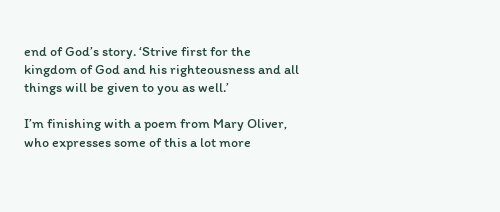end of God’s story. ‘Strive first for the kingdom of God and his righteousness and all things will be given to you as well.’

I’m finishing with a poem from Mary Oliver, who expresses some of this a lot more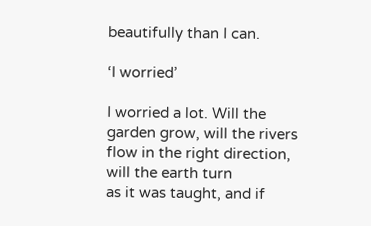beautifully than I can.

‘I worried’

I worried a lot. Will the garden grow, will the rivers
flow in the right direction, will the earth turn
as it was taught, and if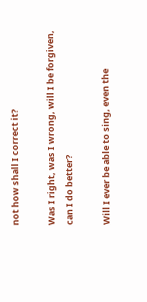not how shall I correct it?

Was I right, was I wrong, will I be forgiven,
can I do better?

Will I ever be able to sing, even the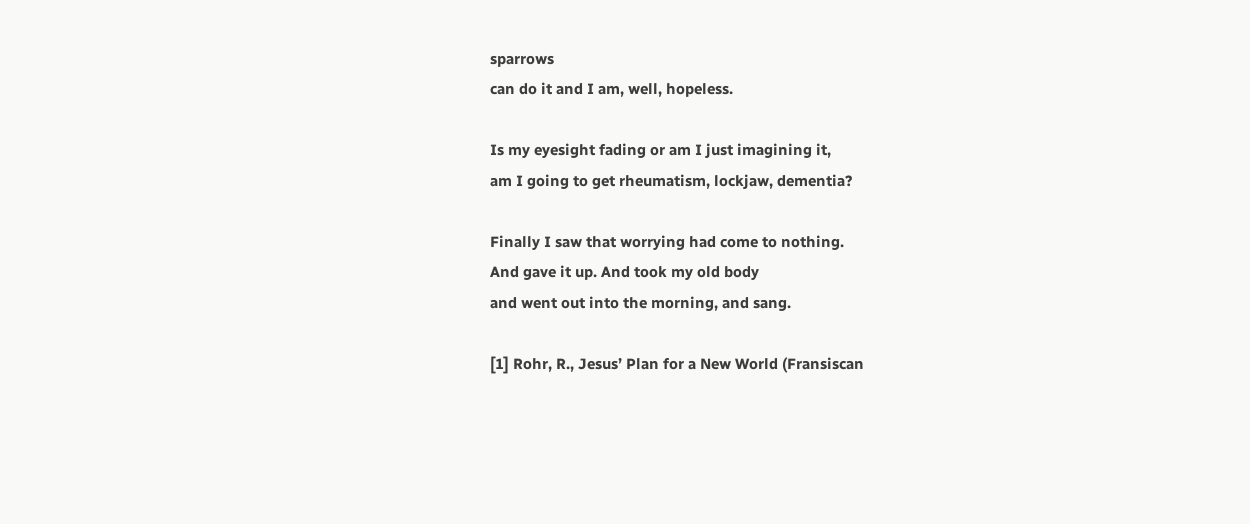sparrows
can do it and I am, well, hopeless.

Is my eyesight fading or am I just imagining it,
am I going to get rheumatism, lockjaw, dementia?

Finally I saw that worrying had come to nothing.
And gave it up. And took my old body
and went out into the morning, and sang.

[1] Rohr, R., Jesus’ Plan for a New World (Fransiscan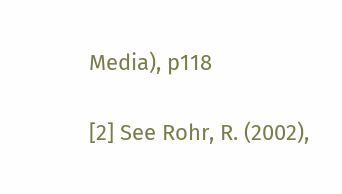Media), p118

[2] See Rohr, R. (2002),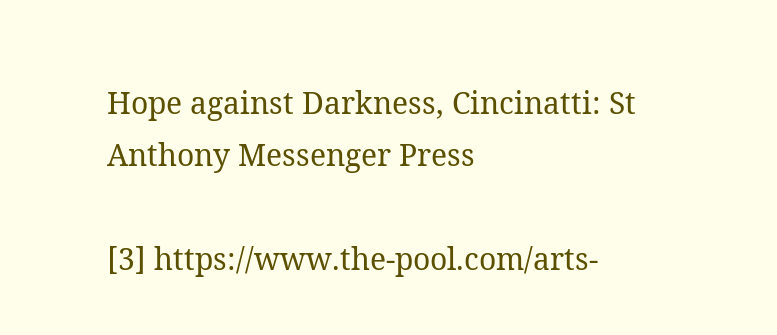Hope against Darkness, Cincinatti: St Anthony Messenger Press

[3] https://www.the-pool.com/arts-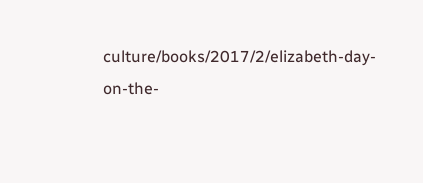culture/books/2017/2/elizabeth-day-on-the-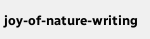joy-of-nature-writing